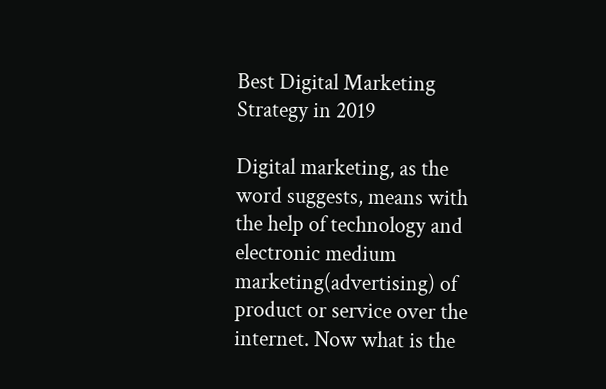Best Digital Marketing Strategy in 2019

Digital marketing, as the word suggests, means with the help of technology and electronic medium marketing(advertising) of product or service over the internet. Now what is the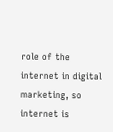role of the internet in digital marketing, so internet is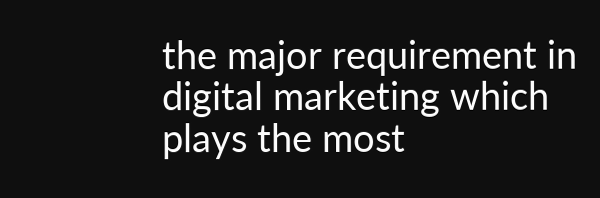the major requirement in digital marketing which plays the most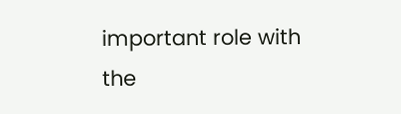important role with the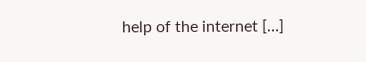help of the internet […]